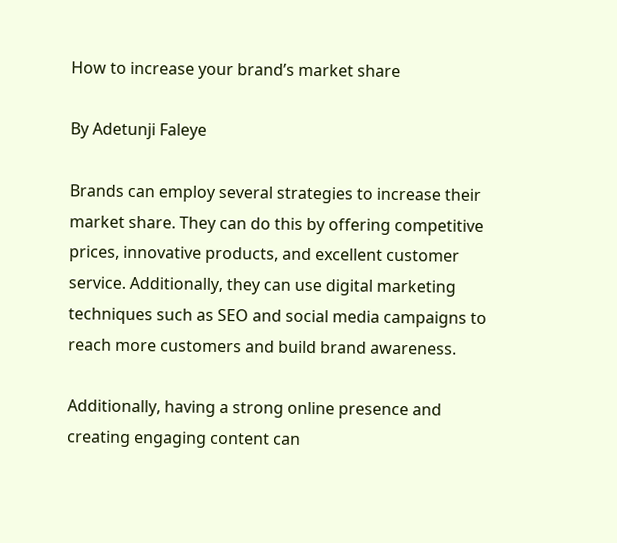How to increase your brand’s market share

By Adetunji Faleye

Brands can employ several strategies to increase their market share. They can do this by offering competitive prices, innovative products, and excellent customer service. Additionally, they can use digital marketing techniques such as SEO and social media campaigns to reach more customers and build brand awareness.

Additionally, having a strong online presence and creating engaging content can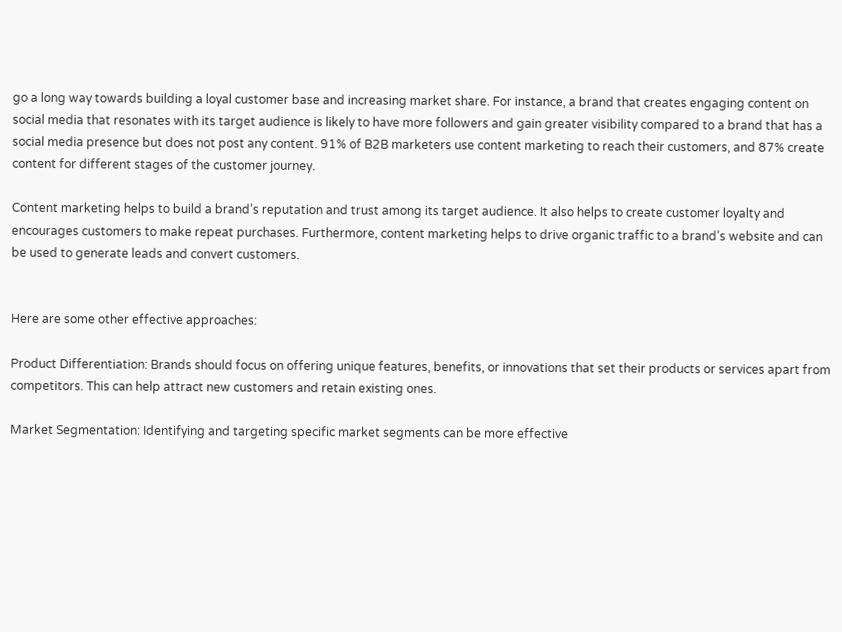go a long way towards building a loyal customer base and increasing market share. For instance, a brand that creates engaging content on social media that resonates with its target audience is likely to have more followers and gain greater visibility compared to a brand that has a social media presence but does not post any content. 91% of B2B marketers use content marketing to reach their customers, and 87% create content for different stages of the customer journey.

Content marketing helps to build a brand’s reputation and trust among its target audience. It also helps to create customer loyalty and encourages customers to make repeat purchases. Furthermore, content marketing helps to drive organic traffic to a brand’s website and can be used to generate leads and convert customers.


Here are some other effective approaches:

Product Differentiation: Brands should focus on offering unique features, benefits, or innovations that set their products or services apart from competitors. This can help attract new customers and retain existing ones.

Market Segmentation: Identifying and targeting specific market segments can be more effective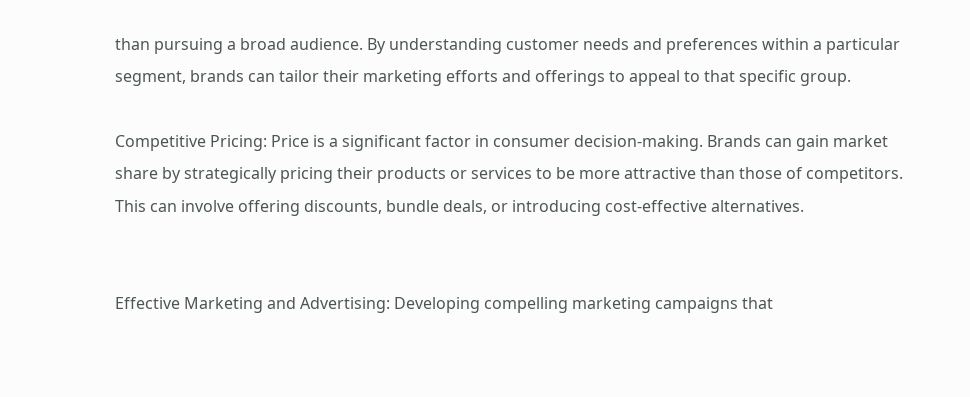than pursuing a broad audience. By understanding customer needs and preferences within a particular segment, brands can tailor their marketing efforts and offerings to appeal to that specific group.

Competitive Pricing: Price is a significant factor in consumer decision-making. Brands can gain market share by strategically pricing their products or services to be more attractive than those of competitors. This can involve offering discounts, bundle deals, or introducing cost-effective alternatives.


Effective Marketing and Advertising: Developing compelling marketing campaigns that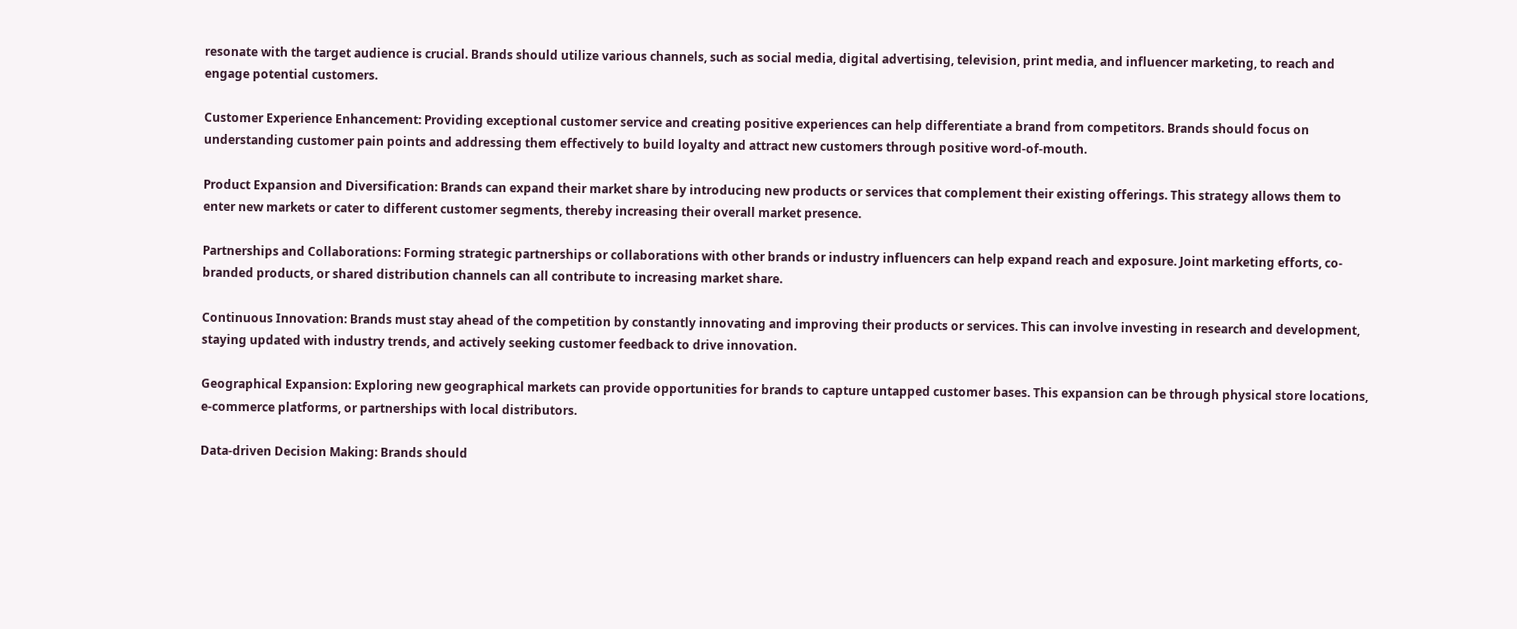resonate with the target audience is crucial. Brands should utilize various channels, such as social media, digital advertising, television, print media, and influencer marketing, to reach and engage potential customers.

Customer Experience Enhancement: Providing exceptional customer service and creating positive experiences can help differentiate a brand from competitors. Brands should focus on understanding customer pain points and addressing them effectively to build loyalty and attract new customers through positive word-of-mouth.

Product Expansion and Diversification: Brands can expand their market share by introducing new products or services that complement their existing offerings. This strategy allows them to enter new markets or cater to different customer segments, thereby increasing their overall market presence.

Partnerships and Collaborations: Forming strategic partnerships or collaborations with other brands or industry influencers can help expand reach and exposure. Joint marketing efforts, co-branded products, or shared distribution channels can all contribute to increasing market share.

Continuous Innovation: Brands must stay ahead of the competition by constantly innovating and improving their products or services. This can involve investing in research and development, staying updated with industry trends, and actively seeking customer feedback to drive innovation.

Geographical Expansion: Exploring new geographical markets can provide opportunities for brands to capture untapped customer bases. This expansion can be through physical store locations, e-commerce platforms, or partnerships with local distributors.

Data-driven Decision Making: Brands should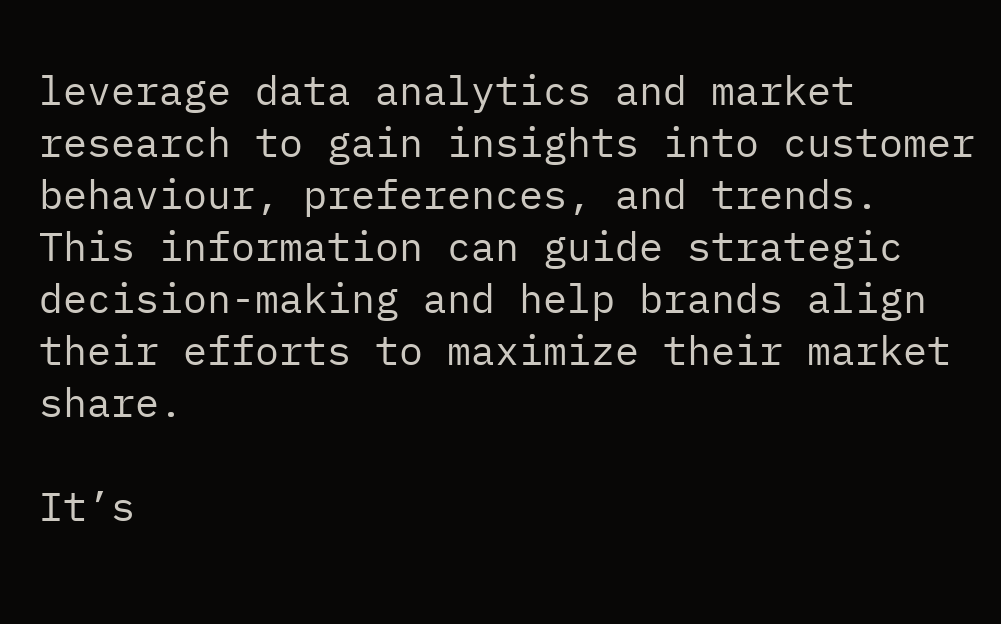leverage data analytics and market research to gain insights into customer behaviour, preferences, and trends. This information can guide strategic decision-making and help brands align their efforts to maximize their market share.

It’s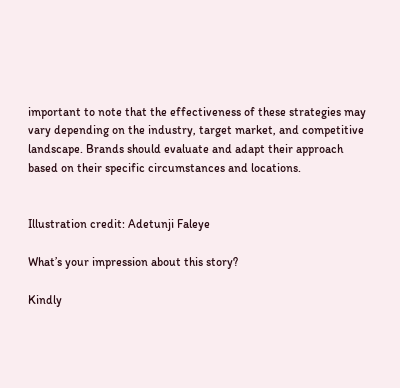important to note that the effectiveness of these strategies may vary depending on the industry, target market, and competitive landscape. Brands should evaluate and adapt their approach based on their specific circumstances and locations.


Illustration credit: Adetunji Faleye

What’s your impression about this story?

Kindly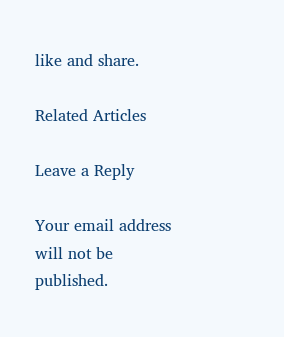like and share.

Related Articles

Leave a Reply

Your email address will not be published.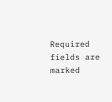Required fields are marked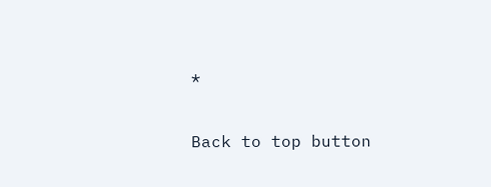*

Back to top button